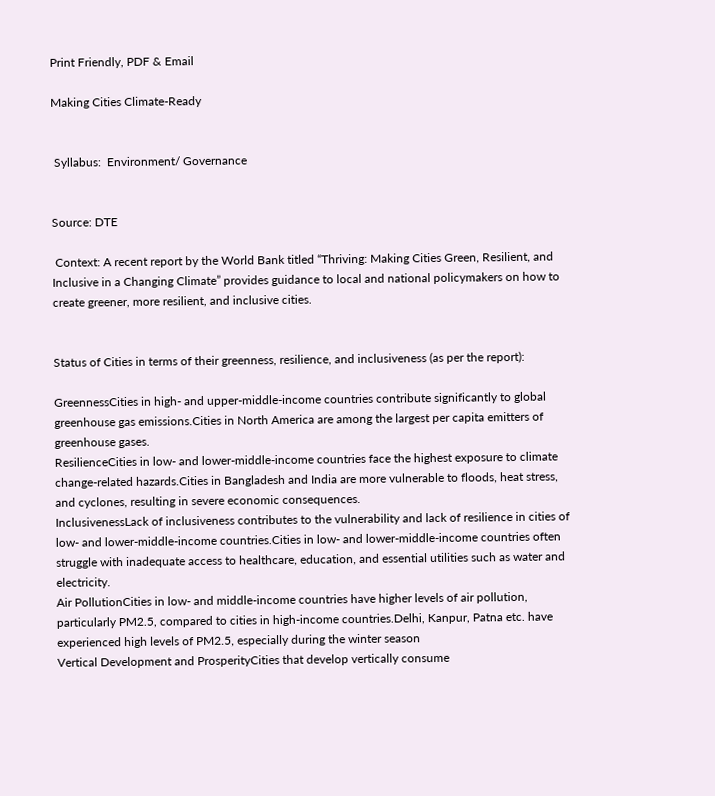Print Friendly, PDF & Email

Making Cities Climate-Ready


 Syllabus:  Environment/ Governance


Source: DTE

 Context: A recent report by the World Bank titled “Thriving: Making Cities Green, Resilient, and Inclusive in a Changing Climate” provides guidance to local and national policymakers on how to create greener, more resilient, and inclusive cities.


Status of Cities in terms of their greenness, resilience, and inclusiveness (as per the report):

GreennessCities in high- and upper-middle-income countries contribute significantly to global greenhouse gas emissions.Cities in North America are among the largest per capita emitters of greenhouse gases.
ResilienceCities in low- and lower-middle-income countries face the highest exposure to climate change-related hazards.Cities in Bangladesh and India are more vulnerable to floods, heat stress, and cyclones, resulting in severe economic consequences.
InclusivenessLack of inclusiveness contributes to the vulnerability and lack of resilience in cities of low- and lower-middle-income countries.Cities in low- and lower-middle-income countries often struggle with inadequate access to healthcare, education, and essential utilities such as water and electricity.
Air PollutionCities in low- and middle-income countries have higher levels of air pollution, particularly PM2.5, compared to cities in high-income countries.Delhi, Kanpur, Patna etc. have experienced high levels of PM2.5, especially during the winter season
Vertical Development and ProsperityCities that develop vertically consume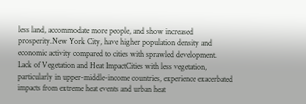less land, accommodate more people, and show increased prosperity.New York City, have higher population density and economic activity compared to cities with sprawled development.
Lack of Vegetation and Heat ImpactCities with less vegetation, particularly in upper-middle-income countries, experience exacerbated impacts from extreme heat events and urban heat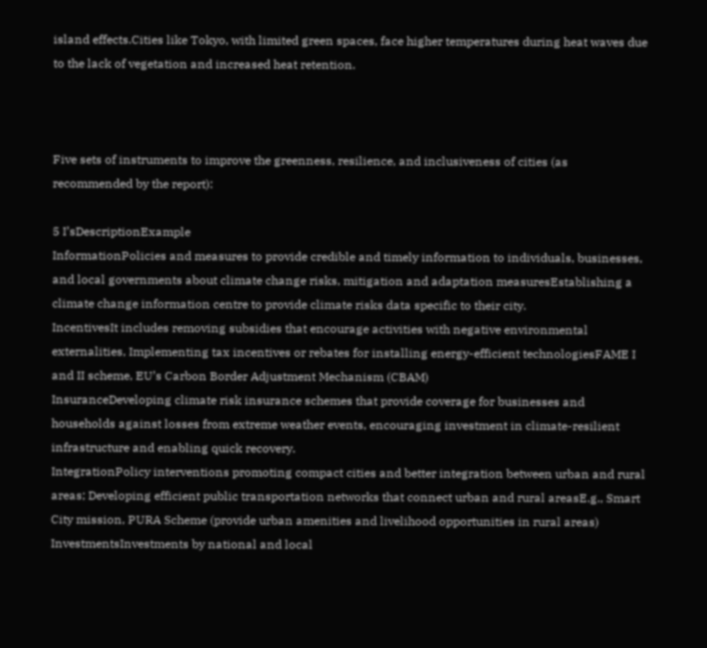island effects.Cities like Tokyo, with limited green spaces, face higher temperatures during heat waves due to the lack of vegetation and increased heat retention.



Five sets of instruments to improve the greenness, resilience, and inclusiveness of cities (as recommended by the report):

5 I’sDescriptionExample
InformationPolicies and measures to provide credible and timely information to individuals, businesses, and local governments about climate change risks, mitigation and adaptation measuresEstablishing a climate change information centre to provide climate risks data specific to their city.
IncentivesIt includes removing subsidies that encourage activities with negative environmental externalities, Implementing tax incentives or rebates for installing energy-efficient technologiesFAME I and II scheme, EU’s Carbon Border Adjustment Mechanism (CBAM)
InsuranceDeveloping climate risk insurance schemes that provide coverage for businesses and households against losses from extreme weather events, encouraging investment in climate-resilient infrastructure and enabling quick recovery.
IntegrationPolicy interventions promoting compact cities and better integration between urban and rural areas; Developing efficient public transportation networks that connect urban and rural areasE.g., Smart City mission, PURA Scheme (provide urban amenities and livelihood opportunities in rural areas)
InvestmentsInvestments by national and local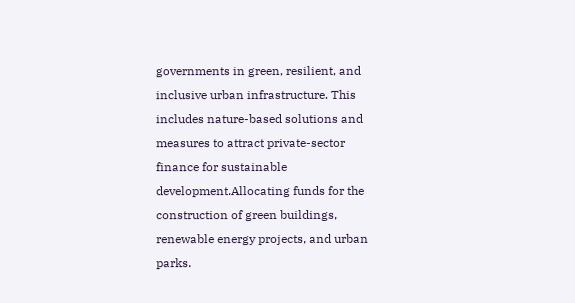governments in green, resilient, and inclusive urban infrastructure. This includes nature-based solutions and measures to attract private-sector finance for sustainable development.Allocating funds for the construction of green buildings, renewable energy projects, and urban parks.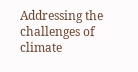Addressing the challenges of climate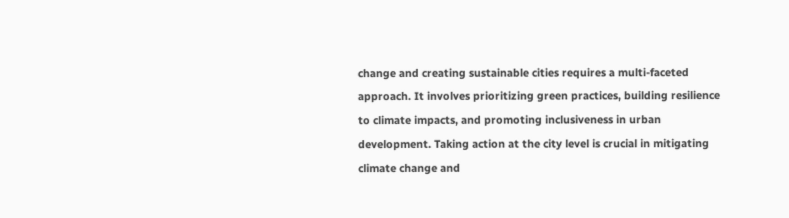change and creating sustainable cities requires a multi-faceted approach. It involves prioritizing green practices, building resilience to climate impacts, and promoting inclusiveness in urban development. Taking action at the city level is crucial in mitigating climate change and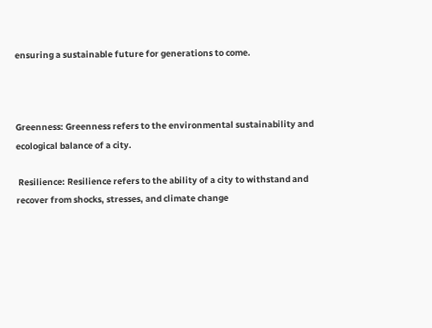ensuring a sustainable future for generations to come.



Greenness: Greenness refers to the environmental sustainability and ecological balance of a city.

 Resilience: Resilience refers to the ability of a city to withstand and recover from shocks, stresses, and climate change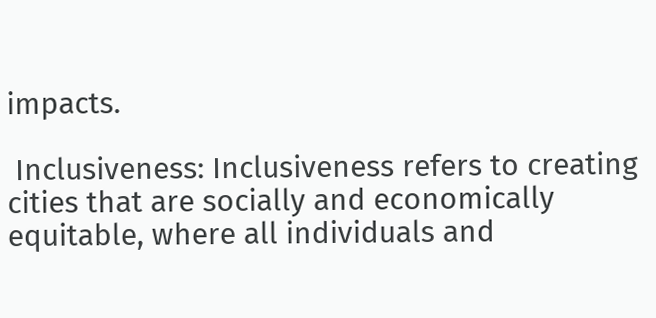impacts.

 Inclusiveness: Inclusiveness refers to creating cities that are socially and economically equitable, where all individuals and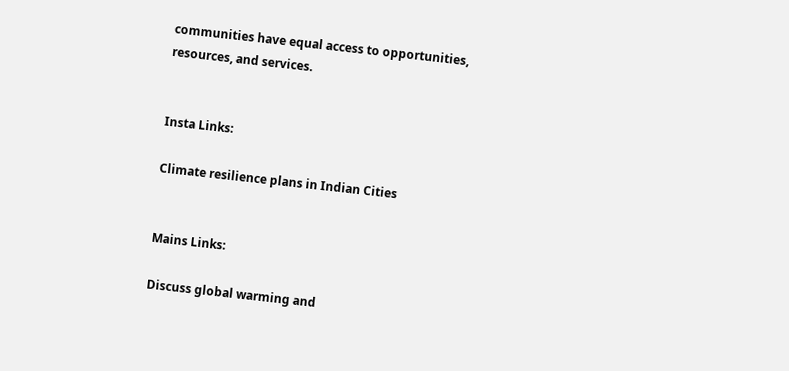communities have equal access to opportunities, resources, and services.


Insta Links:

Climate resilience plans in Indian Cities


Mains Links:

Discuss global warming and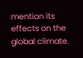mention its effects on the global climate.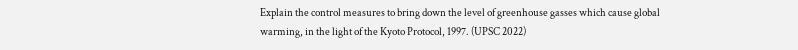Explain the control measures to bring down the level of greenhouse gasses which cause global warming, in the light of the Kyoto Protocol, 1997. (UPSC 2022)